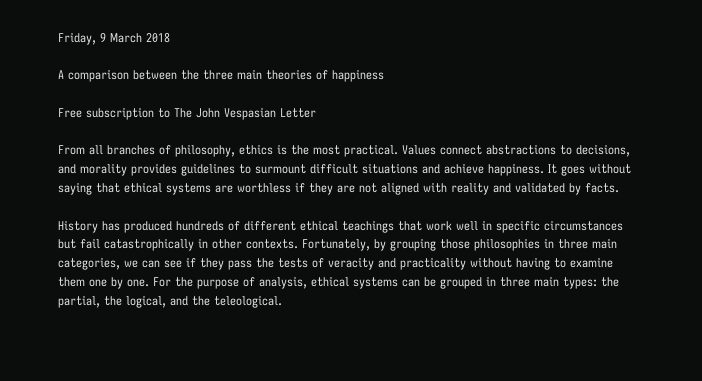Friday, 9 March 2018

A comparison between the three main theories of happiness

Free subscription to The John Vespasian Letter

From all branches of philosophy, ethics is the most practical. Values connect abstractions to decisions, and morality provides guidelines to surmount difficult situations and achieve happiness. It goes without saying that ethical systems are worthless if they are not aligned with reality and validated by facts.

History has produced hundreds of different ethical teachings that work well in specific circumstances but fail catastrophically in other contexts. Fortunately, by grouping those philosophies in three main categories, we can see if they pass the tests of veracity and practicality without having to examine them one by one. For the purpose of analysis, ethical systems can be grouped in three main types: the partial, the logical, and the teleological.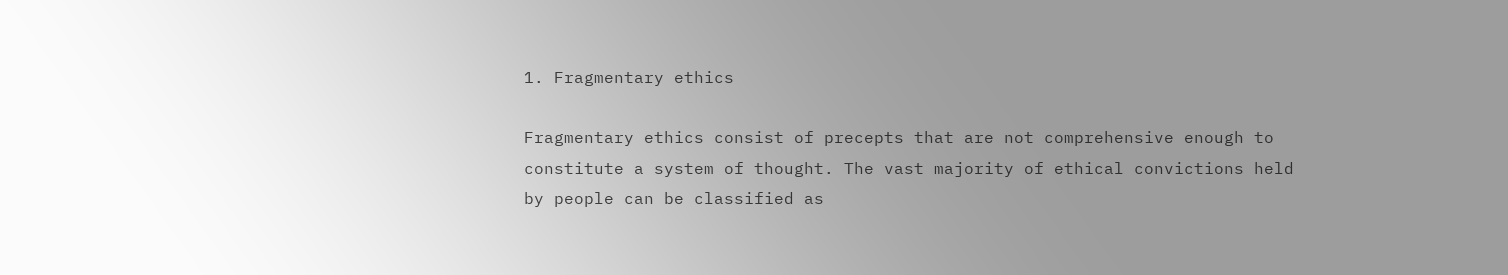1. Fragmentary ethics

Fragmentary ethics consist of precepts that are not comprehensive enough to constitute a system of thought. The vast majority of ethical convictions held by people can be classified as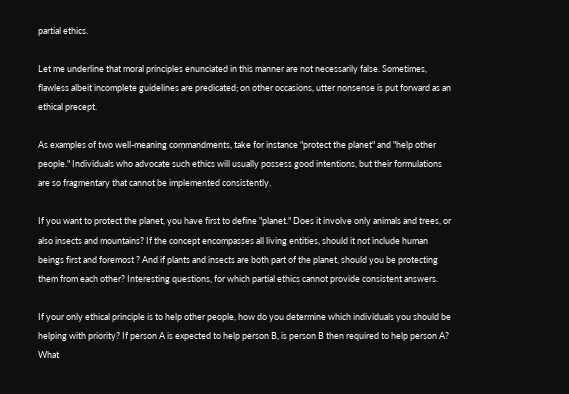partial ethics.

Let me underline that moral principles enunciated in this manner are not necessarily false. Sometimes, flawless albeit incomplete guidelines are predicated; on other occasions, utter nonsense is put forward as an ethical precept.

As examples of two well-meaning commandments, take for instance "protect the planet" and "help other people." Individuals who advocate such ethics will usually possess good intentions, but their formulations are so fragmentary that cannot be implemented consistently.

If you want to protect the planet, you have first to define "planet." Does it involve only animals and trees, or also insects and mountains? If the concept encompasses all living entities, should it not include human beings first and foremost ? And if plants and insects are both part of the planet, should you be protecting them from each other? Interesting questions, for which partial ethics cannot provide consistent answers.

If your only ethical principle is to help other people, how do you determine which individuals you should be helping with priority? If person A is expected to help person B, is person B then required to help person A? What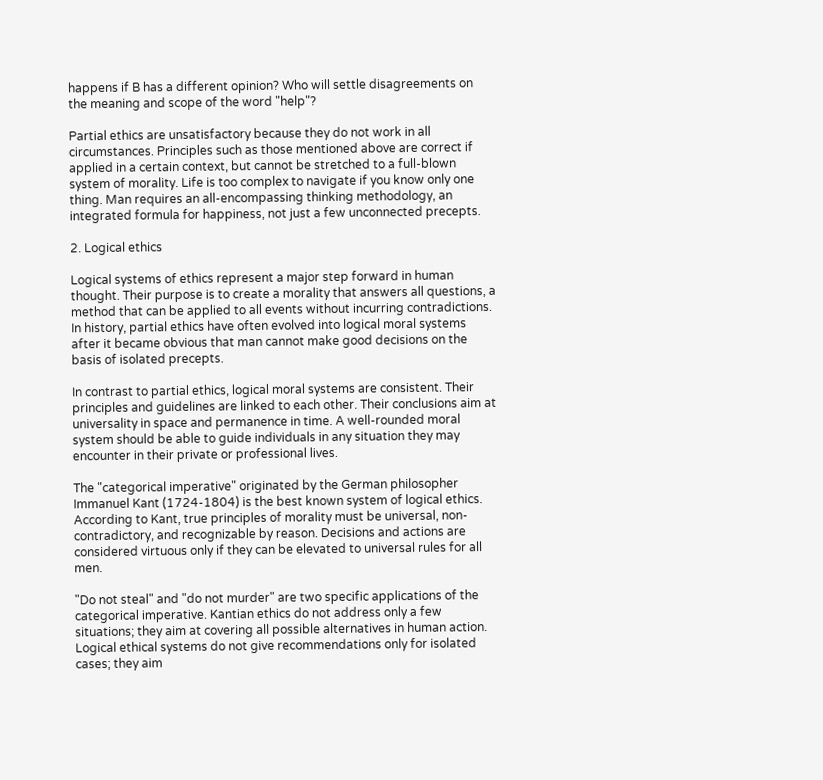happens if B has a different opinion? Who will settle disagreements on the meaning and scope of the word "help"?

Partial ethics are unsatisfactory because they do not work in all circumstances. Principles such as those mentioned above are correct if applied in a certain context, but cannot be stretched to a full-blown system of morality. Life is too complex to navigate if you know only one thing. Man requires an all-encompassing thinking methodology, an integrated formula for happiness, not just a few unconnected precepts.

2. Logical ethics

Logical systems of ethics represent a major step forward in human thought. Their purpose is to create a morality that answers all questions, a method that can be applied to all events without incurring contradictions. In history, partial ethics have often evolved into logical moral systems after it became obvious that man cannot make good decisions on the basis of isolated precepts.

In contrast to partial ethics, logical moral systems are consistent. Their principles and guidelines are linked to each other. Their conclusions aim at universality in space and permanence in time. A well-rounded moral system should be able to guide individuals in any situation they may encounter in their private or professional lives.

The "categorical imperative" originated by the German philosopher Immanuel Kant (1724-1804) is the best known system of logical ethics. According to Kant, true principles of morality must be universal, non-contradictory, and recognizable by reason. Decisions and actions are considered virtuous only if they can be elevated to universal rules for all men.

"Do not steal" and "do not murder" are two specific applications of the categorical imperative. Kantian ethics do not address only a few situations; they aim at covering all possible alternatives in human action. Logical ethical systems do not give recommendations only for isolated cases; they aim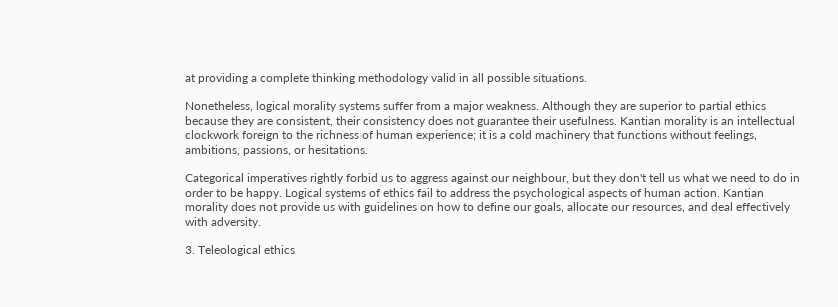at providing a complete thinking methodology valid in all possible situations.

Nonetheless, logical morality systems suffer from a major weakness. Although they are superior to partial ethics because they are consistent, their consistency does not guarantee their usefulness. Kantian morality is an intellectual clockwork foreign to the richness of human experience; it is a cold machinery that functions without feelings, ambitions, passions, or hesitations.

Categorical imperatives rightly forbid us to aggress against our neighbour, but they don't tell us what we need to do in order to be happy. Logical systems of ethics fail to address the psychological aspects of human action. Kantian morality does not provide us with guidelines on how to define our goals, allocate our resources, and deal effectively with adversity.

3. Teleological ethics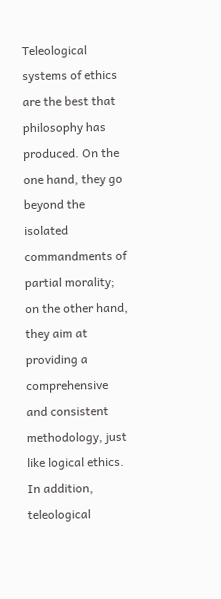Teleological systems of ethics are the best that philosophy has produced. On the one hand, they go beyond the isolated commandments of partial morality; on the other hand, they aim at providing a comprehensive and consistent methodology, just like logical ethics. In addition, teleological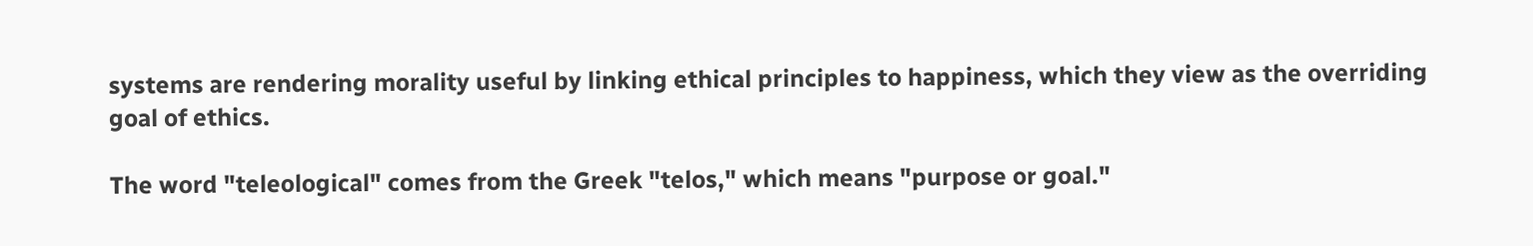systems are rendering morality useful by linking ethical principles to happiness, which they view as the overriding goal of ethics.

The word "teleological" comes from the Greek "telos," which means "purpose or goal."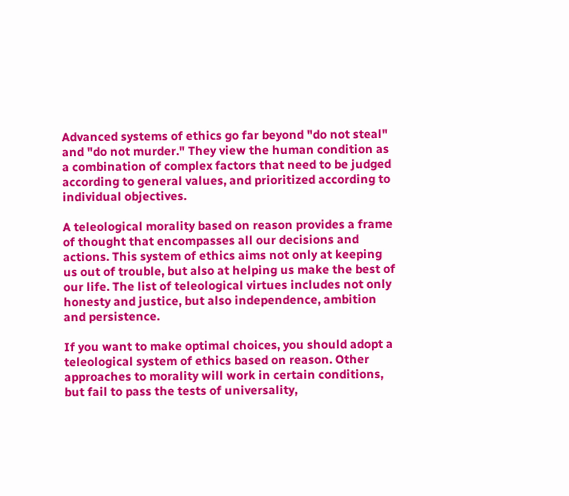Advanced systems of ethics go far beyond "do not steal" and "do not murder." They view the human condition as a combination of complex factors that need to be judged according to general values, and prioritized according to individual objectives.

A teleological morality based on reason provides a frame of thought that encompasses all our decisions and actions. This system of ethics aims not only at keeping us out of trouble, but also at helping us make the best of our life. The list of teleological virtues includes not only honesty and justice, but also independence, ambition and persistence.

If you want to make optimal choices, you should adopt a teleological system of ethics based on reason. Other approaches to morality will work in certain conditions, but fail to pass the tests of universality,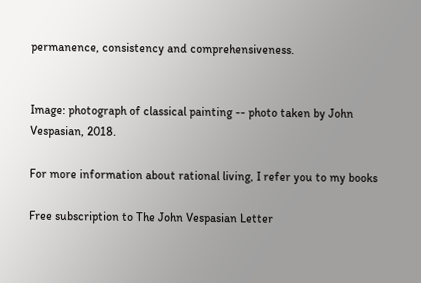permanence, consistency and comprehensiveness.


Image: photograph of classical painting -- photo taken by John Vespasian, 2018.

For more information about rational living, I refer you to my books

Free subscription to The John Vespasian Letter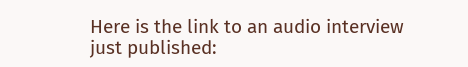Here is the link to an audio interview just published: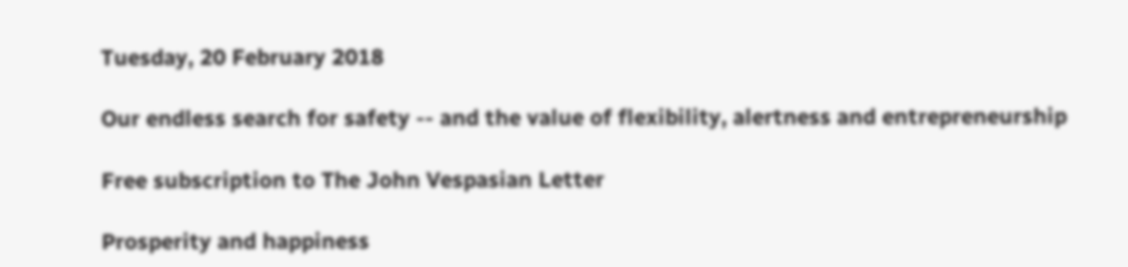Tuesday, 20 February 2018

Our endless search for safety -- and the value of flexibility, alertness and entrepreneurship

Free subscription to The John Vespasian Letter

Prosperity and happiness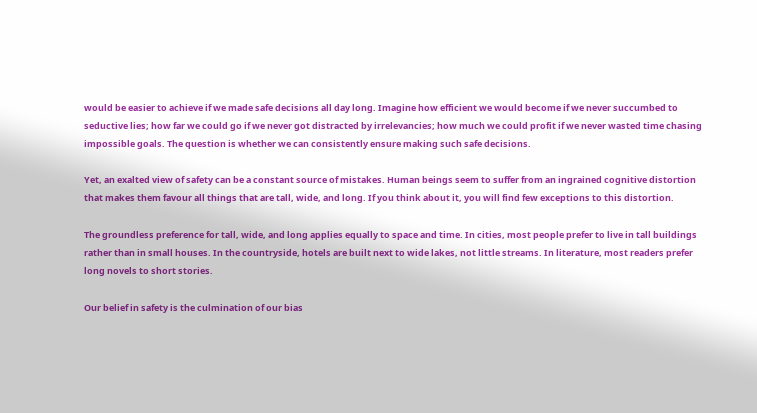would be easier to achieve if we made safe decisions all day long. Imagine how efficient we would become if we never succumbed to seductive lies; how far we could go if we never got distracted by irrelevancies; how much we could profit if we never wasted time chasing impossible goals. The question is whether we can consistently ensure making such safe decisions.

Yet, an exalted view of safety can be a constant source of mistakes. Human beings seem to suffer from an ingrained cognitive distortion that makes them favour all things that are tall, wide, and long. If you think about it, you will find few exceptions to this distortion.

The groundless preference for tall, wide, and long applies equally to space and time. In cities, most people prefer to live in tall buildings rather than in small houses. In the countryside, hotels are built next to wide lakes, not little streams. In literature, most readers prefer long novels to short stories.

Our belief in safety is the culmination of our bias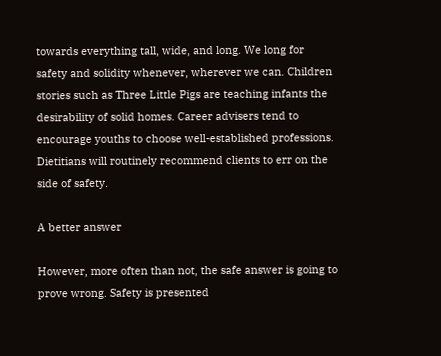towards everything tall, wide, and long. We long for safety and solidity whenever, wherever we can. Children stories such as Three Little Pigs are teaching infants the desirability of solid homes. Career advisers tend to encourage youths to choose well-established professions. Dietitians will routinely recommend clients to err on the side of safety.

A better answer

However, more often than not, the safe answer is going to prove wrong. Safety is presented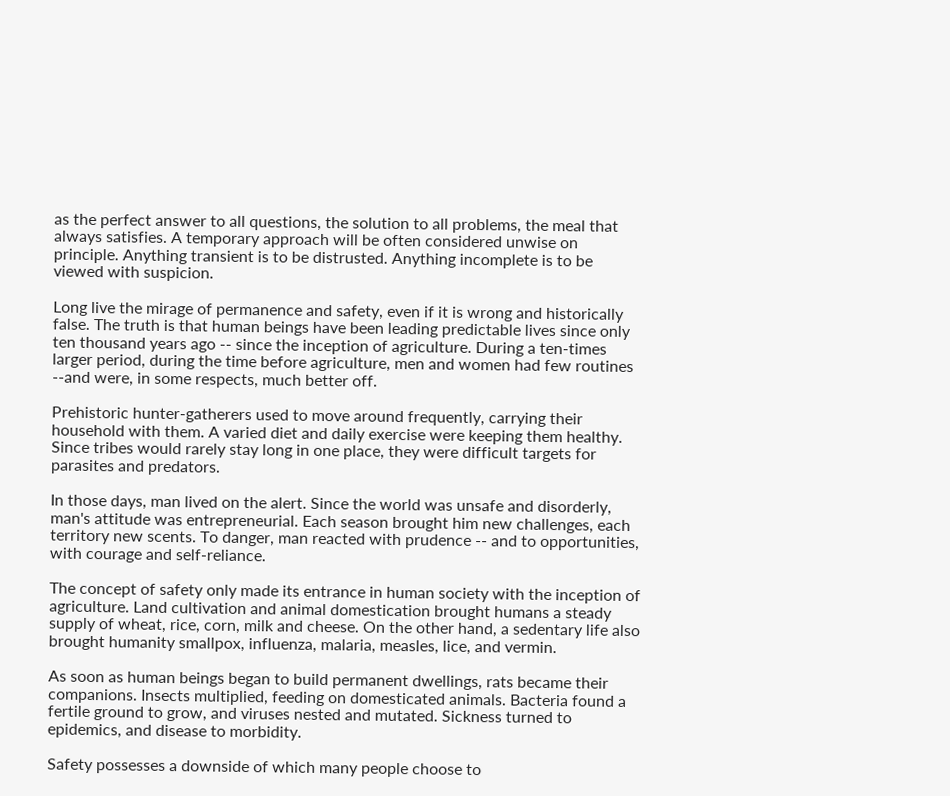as the perfect answer to all questions, the solution to all problems, the meal that always satisfies. A temporary approach will be often considered unwise on principle. Anything transient is to be distrusted. Anything incomplete is to be viewed with suspicion.

Long live the mirage of permanence and safety, even if it is wrong and historically false. The truth is that human beings have been leading predictable lives since only ten thousand years ago -- since the inception of agriculture. During a ten-times larger period, during the time before agriculture, men and women had few routines --and were, in some respects, much better off.

Prehistoric hunter-gatherers used to move around frequently, carrying their household with them. A varied diet and daily exercise were keeping them healthy. Since tribes would rarely stay long in one place, they were difficult targets for parasites and predators.

In those days, man lived on the alert. Since the world was unsafe and disorderly, man's attitude was entrepreneurial. Each season brought him new challenges, each territory new scents. To danger, man reacted with prudence -- and to opportunities, with courage and self-reliance.

The concept of safety only made its entrance in human society with the inception of agriculture. Land cultivation and animal domestication brought humans a steady supply of wheat, rice, corn, milk and cheese. On the other hand, a sedentary life also brought humanity smallpox, influenza, malaria, measles, lice, and vermin.

As soon as human beings began to build permanent dwellings, rats became their companions. Insects multiplied, feeding on domesticated animals. Bacteria found a fertile ground to grow, and viruses nested and mutated. Sickness turned to epidemics, and disease to morbidity.

Safety possesses a downside of which many people choose to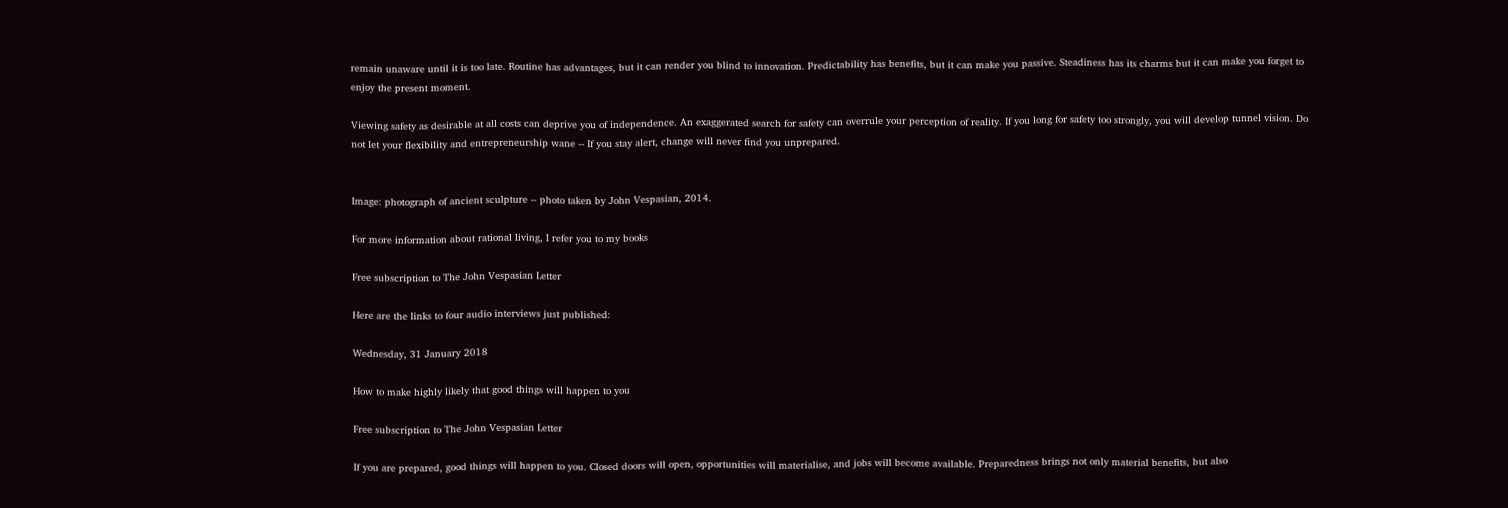remain unaware until it is too late. Routine has advantages, but it can render you blind to innovation. Predictability has benefits, but it can make you passive. Steadiness has its charms but it can make you forget to enjoy the present moment.

Viewing safety as desirable at all costs can deprive you of independence. An exaggerated search for safety can overrule your perception of reality. If you long for safety too strongly, you will develop tunnel vision. Do not let your flexibility and entrepreneurship wane -- If you stay alert, change will never find you unprepared.


Image: photograph of ancient sculpture -- photo taken by John Vespasian, 2014.

For more information about rational living, I refer you to my books

Free subscription to The John Vespasian Letter

Here are the links to four audio interviews just published:

Wednesday, 31 January 2018

How to make highly likely that good things will happen to you

Free subscription to The John Vespasian Letter

If you are prepared, good things will happen to you. Closed doors will open, opportunities will materialise, and jobs will become available. Preparedness brings not only material benefits, but also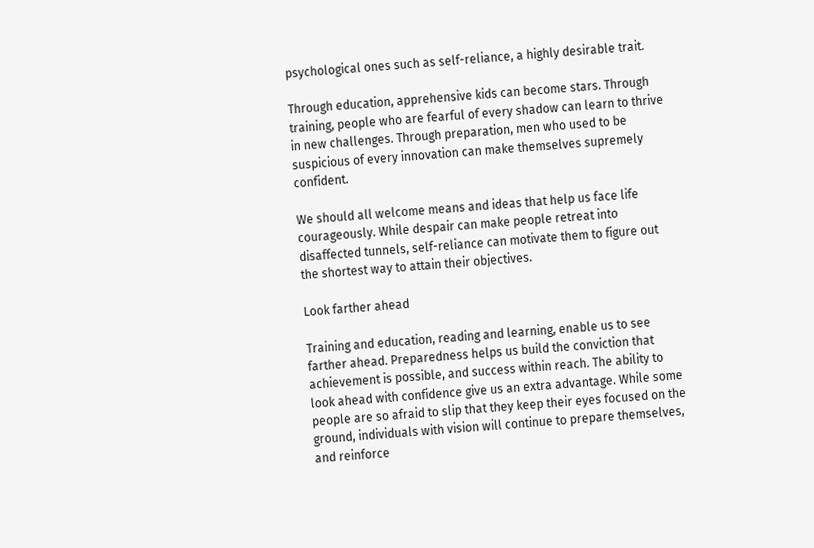psychological ones such as self-reliance, a highly desirable trait.

Through education, apprehensive kids can become stars. Through training, people who are fearful of every shadow can learn to thrive in new challenges. Through preparation, men who used to be suspicious of every innovation can make themselves supremely confident.

We should all welcome means and ideas that help us face life courageously. While despair can make people retreat into disaffected tunnels, self-reliance can motivate them to figure out the shortest way to attain their objectives.

Look farther ahead

Training and education, reading and learning, enable us to see farther ahead. Preparedness helps us build the conviction that achievement is possible, and success within reach. The ability to look ahead with confidence give us an extra advantage. While some people are so afraid to slip that they keep their eyes focused on the ground, individuals with vision will continue to prepare themselves, and reinforce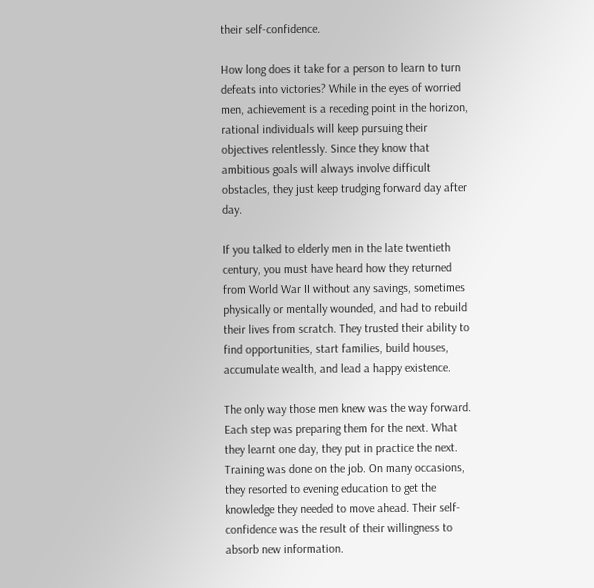their self-confidence.

How long does it take for a person to learn to turn defeats into victories? While in the eyes of worried men, achievement is a receding point in the horizon, rational individuals will keep pursuing their objectives relentlessly. Since they know that ambitious goals will always involve difficult obstacles, they just keep trudging forward day after day.

If you talked to elderly men in the late twentieth century, you must have heard how they returned from World War II without any savings, sometimes physically or mentally wounded, and had to rebuild their lives from scratch. They trusted their ability to find opportunities, start families, build houses, accumulate wealth, and lead a happy existence.

The only way those men knew was the way forward. Each step was preparing them for the next. What they learnt one day, they put in practice the next. Training was done on the job. On many occasions, they resorted to evening education to get the knowledge they needed to move ahead. Their self-confidence was the result of their willingness to absorb new information.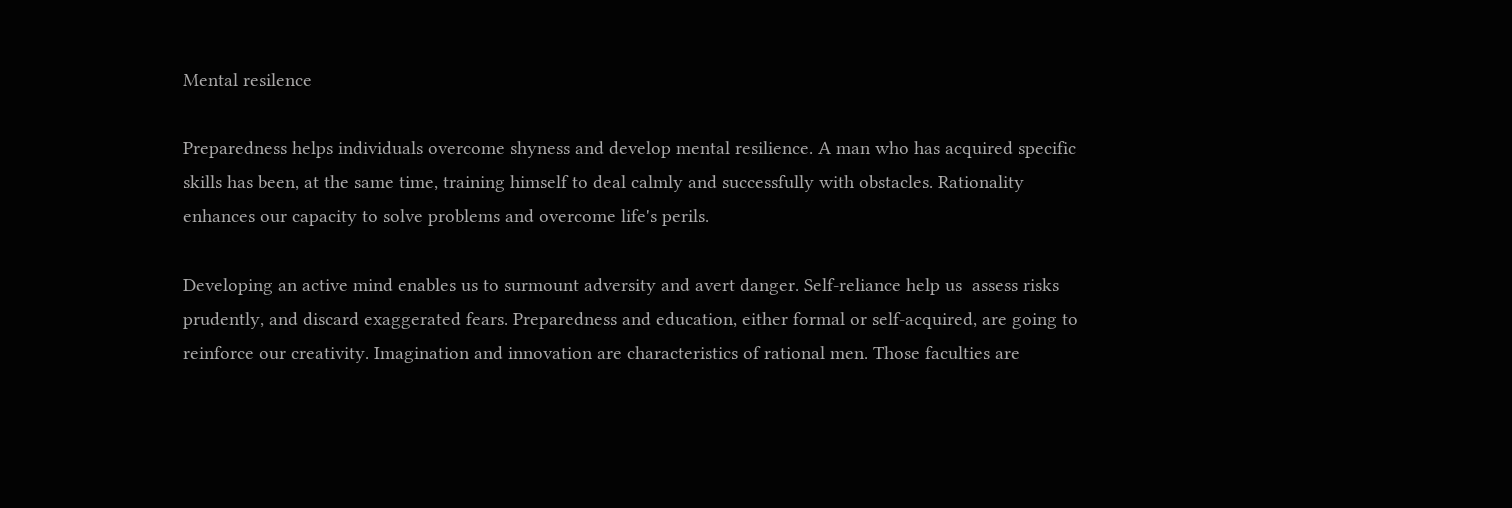Mental resilence

Preparedness helps individuals overcome shyness and develop mental resilience. A man who has acquired specific skills has been, at the same time, training himself to deal calmly and successfully with obstacles. Rationality enhances our capacity to solve problems and overcome life's perils.

Developing an active mind enables us to surmount adversity and avert danger. Self-reliance help us  assess risks prudently, and discard exaggerated fears. Preparedness and education, either formal or self-acquired, are going to reinforce our creativity. Imagination and innovation are characteristics of rational men. Those faculties are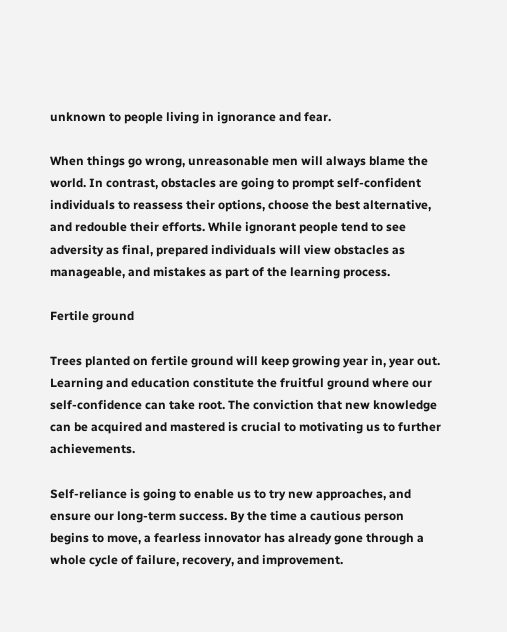unknown to people living in ignorance and fear.

When things go wrong, unreasonable men will always blame the world. In contrast, obstacles are going to prompt self-confident individuals to reassess their options, choose the best alternative, and redouble their efforts. While ignorant people tend to see adversity as final, prepared individuals will view obstacles as manageable, and mistakes as part of the learning process.

Fertile ground

Trees planted on fertile ground will keep growing year in, year out. Learning and education constitute the fruitful ground where our self-confidence can take root. The conviction that new knowledge can be acquired and mastered is crucial to motivating us to further achievements.

Self-reliance is going to enable us to try new approaches, and ensure our long-term success. By the time a cautious person begins to move, a fearless innovator has already gone through a whole cycle of failure, recovery, and improvement.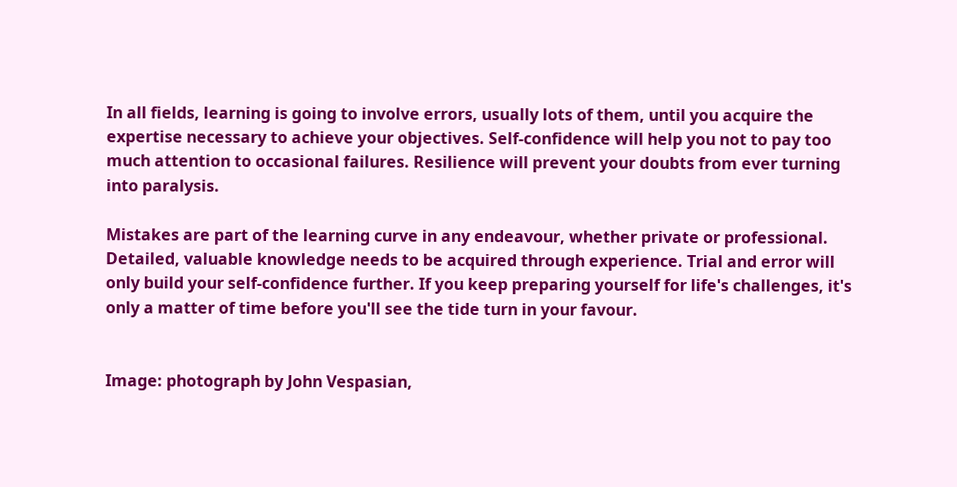In all fields, learning is going to involve errors, usually lots of them, until you acquire the expertise necessary to achieve your objectives. Self-confidence will help you not to pay too much attention to occasional failures. Resilience will prevent your doubts from ever turning into paralysis.

Mistakes are part of the learning curve in any endeavour, whether private or professional. Detailed, valuable knowledge needs to be acquired through experience. Trial and error will only build your self-confidence further. If you keep preparing yourself for life's challenges, it's only a matter of time before you'll see the tide turn in your favour.


Image: photograph by John Vespasian,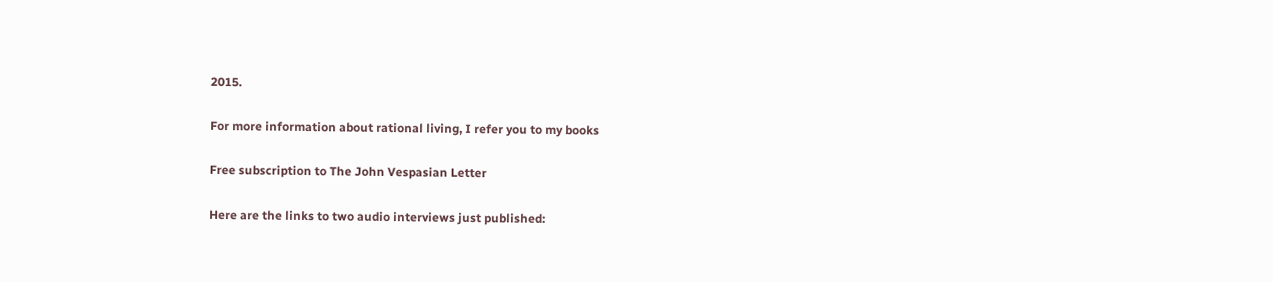2015.

For more information about rational living, I refer you to my books

Free subscription to The John Vespasian Letter

Here are the links to two audio interviews just published: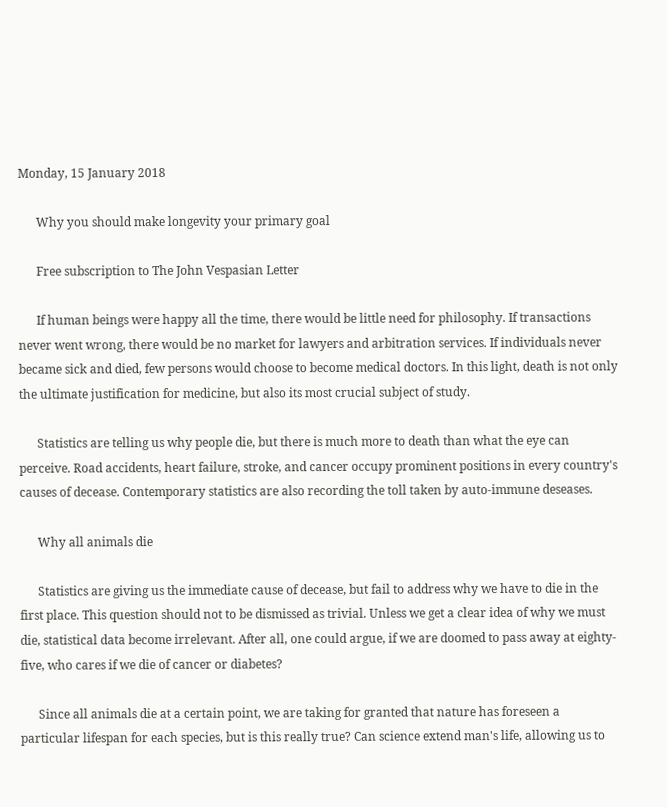Monday, 15 January 2018

      Why you should make longevity your primary goal

      Free subscription to The John Vespasian Letter

      If human beings were happy all the time, there would be little need for philosophy. If transactions never went wrong, there would be no market for lawyers and arbitration services. If individuals never became sick and died, few persons would choose to become medical doctors. In this light, death is not only the ultimate justification for medicine, but also its most crucial subject of study.

      Statistics are telling us why people die, but there is much more to death than what the eye can perceive. Road accidents, heart failure, stroke, and cancer occupy prominent positions in every country's causes of decease. Contemporary statistics are also recording the toll taken by auto-immune deseases.

      Why all animals die

      Statistics are giving us the immediate cause of decease, but fail to address why we have to die in the first place. This question should not to be dismissed as trivial. Unless we get a clear idea of why we must die, statistical data become irrelevant. After all, one could argue, if we are doomed to pass away at eighty-five, who cares if we die of cancer or diabetes?

      Since all animals die at a certain point, we are taking for granted that nature has foreseen a particular lifespan for each species, but is this really true? Can science extend man's life, allowing us to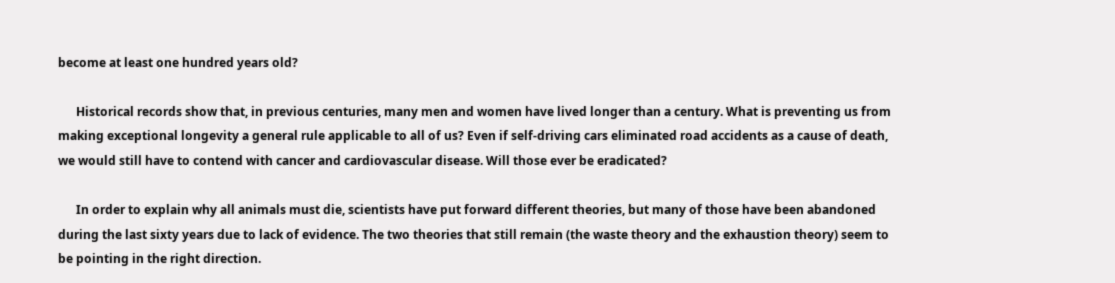become at least one hundred years old?

      Historical records show that, in previous centuries, many men and women have lived longer than a century. What is preventing us from making exceptional longevity a general rule applicable to all of us? Even if self-driving cars eliminated road accidents as a cause of death, we would still have to contend with cancer and cardiovascular disease. Will those ever be eradicated?

      In order to explain why all animals must die, scientists have put forward different theories, but many of those have been abandoned during the last sixty years due to lack of evidence. The two theories that still remain (the waste theory and the exhaustion theory) seem to be pointing in the right direction.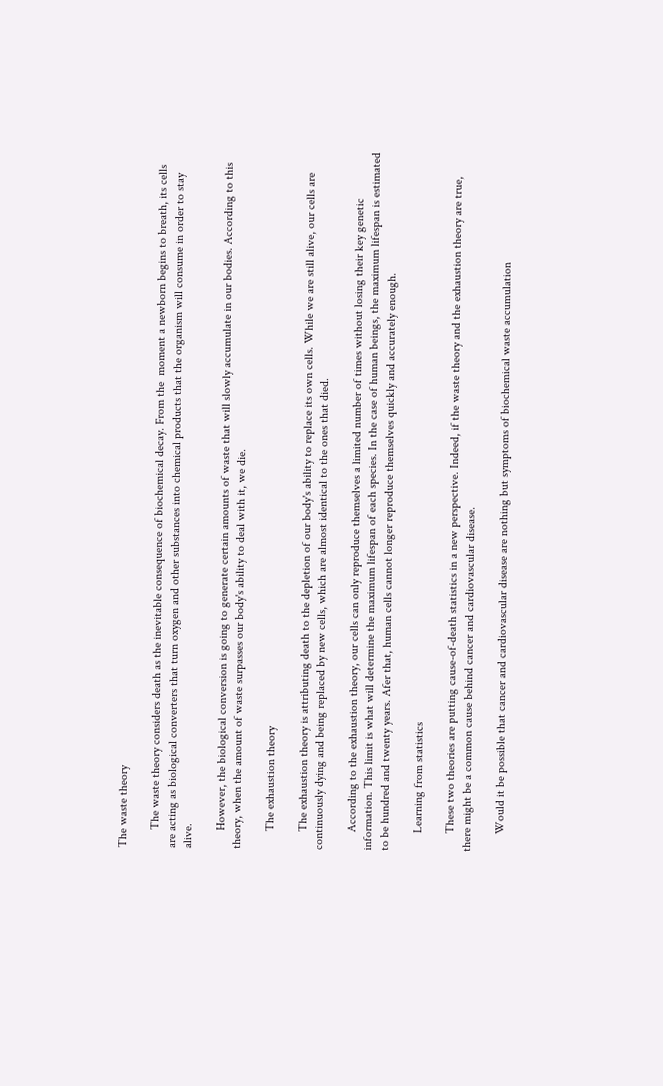The waste theory

      The waste theory considers death as the inevitable consequence of biochemical decay. From the  moment a newborn begins to breath, its cells are acting as biological converters that turn oxygen and other substances into chemical products that the organism will consume in order to stay alive.

      However, the biological conversion is going to generate certain amounts of waste that will slowly accumulate in our bodies. According to this theory, when the amount of waste surpasses our body's ability to deal with it, we die.

      The exhaustion theory

      The exhaustion theory is attributing death to the depletion of our body's ability to replace its own cells. While we are still alive, our cells are continuously dying and being replaced by new cells, which are almost identical to the ones that died.

      According to the exhaustion theory, our cells can only reproduce themselves a limited number of times without losing their key genetic information. This limit is what will determine the maximum lifespan of each species. In the case of human beings, the maximum lifespan is estimated to be hundred and twenty years. Afer that, human cells cannot longer reproduce themselves quickly and accurately enough.

      Learning from statistics

      These two theories are putting cause-of-death statistics in a new perspective. Indeed, if the waste theory and the exhaustion theory are true, there might be a common cause behind cancer and cardiovascular disease.

      Would it be possible that cancer and cardiovascular disease are nothing but symptoms of biochemical waste accumulation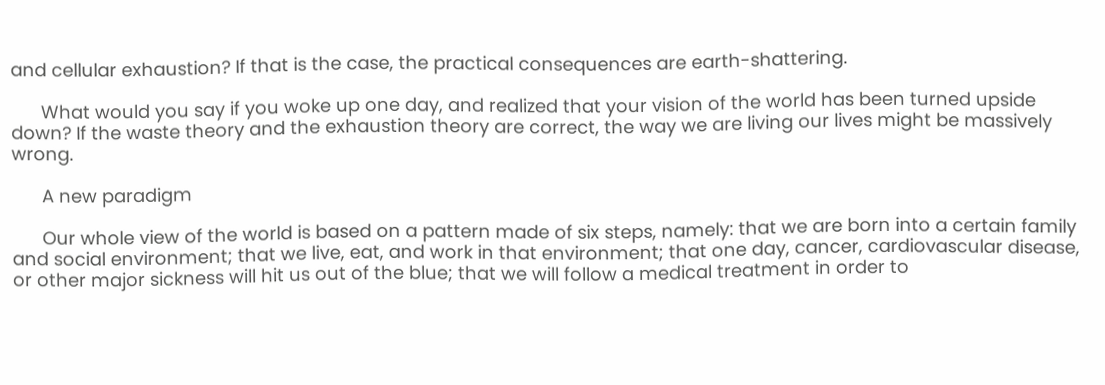and cellular exhaustion? If that is the case, the practical consequences are earth-shattering.

      What would you say if you woke up one day, and realized that your vision of the world has been turned upside down? If the waste theory and the exhaustion theory are correct, the way we are living our lives might be massively wrong.

      A new paradigm

      Our whole view of the world is based on a pattern made of six steps, namely: that we are born into a certain family and social environment; that we live, eat, and work in that environment; that one day, cancer, cardiovascular disease, or other major sickness will hit us out of the blue; that we will follow a medical treatment in order to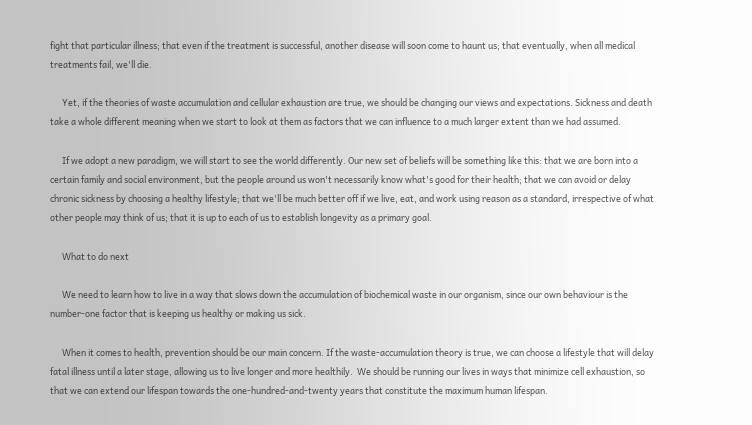fight that particular illness; that even if the treatment is successful, another disease will soon come to haunt us; that eventually, when all medical treatments fail, we'll die.

      Yet, if the theories of waste accumulation and cellular exhaustion are true, we should be changing our views and expectations. Sickness and death take a whole different meaning when we start to look at them as factors that we can influence to a much larger extent than we had assumed.

      If we adopt a new paradigm, we will start to see the world differently. Our new set of beliefs will be something like this: that we are born into a certain family and social environment, but the people around us won't necessarily know what's good for their health; that we can avoid or delay chronic sickness by choosing a healthy lifestyle; that we'll be much better off if we live, eat, and work using reason as a standard, irrespective of what other people may think of us; that it is up to each of us to establish longevity as a primary goal.

      What to do next

      We need to learn how to live in a way that slows down the accumulation of biochemical waste in our organism, since our own behaviour is the number-one factor that is keeping us healthy or making us sick.

      When it comes to health, prevention should be our main concern. If the waste-accumulation theory is true, we can choose a lifestyle that will delay fatal illness until a later stage, allowing us to live longer and more healthily.  We should be running our lives in ways that minimize cell exhaustion, so that we can extend our lifespan towards the one-hundred-and-twenty years that constitute the maximum human lifespan.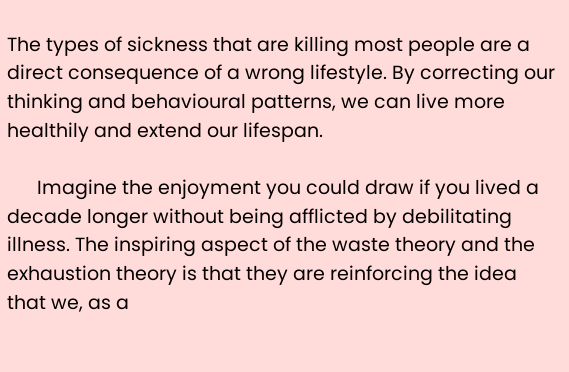The types of sickness that are killing most people are a direct consequence of a wrong lifestyle. By correcting our thinking and behavioural patterns, we can live more healthily and extend our lifespan.

      Imagine the enjoyment you could draw if you lived a decade longer without being afflicted by debilitating illness. The inspiring aspect of the waste theory and the exhaustion theory is that they are reinforcing the idea that we, as a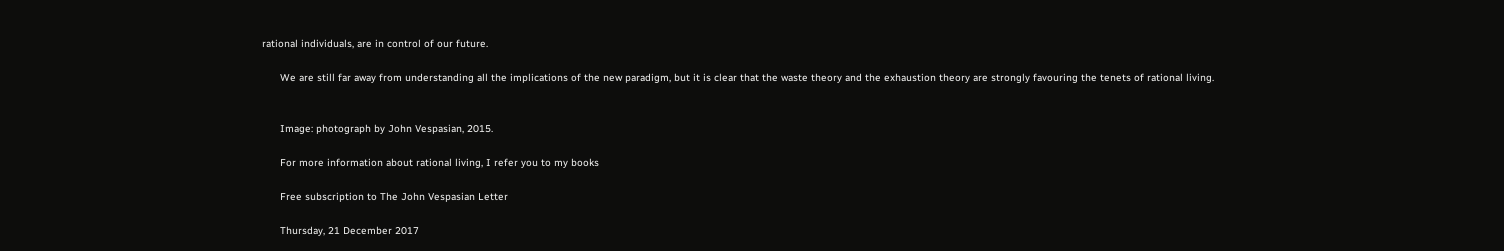rational individuals, are in control of our future.

      We are still far away from understanding all the implications of the new paradigm, but it is clear that the waste theory and the exhaustion theory are strongly favouring the tenets of rational living.


      Image: photograph by John Vespasian, 2015.

      For more information about rational living, I refer you to my books

      Free subscription to The John Vespasian Letter

      Thursday, 21 December 2017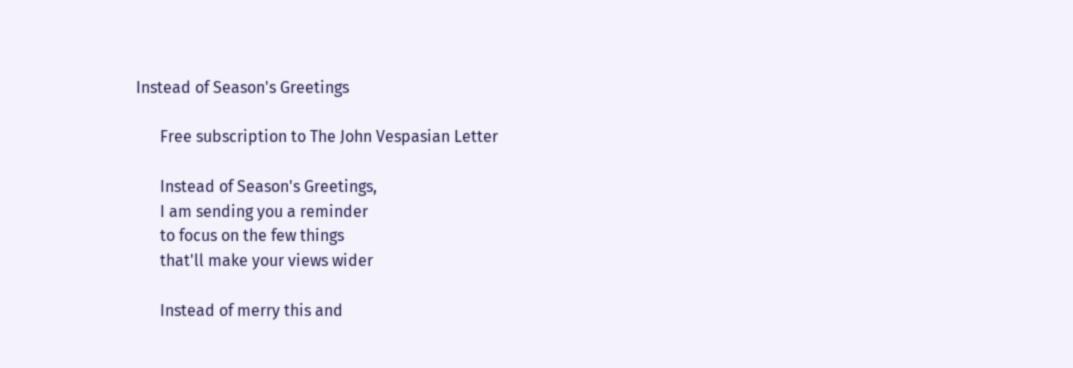Instead of Season's Greetings

      Free subscription to The John Vespasian Letter

      Instead of Season's Greetings,
      I am sending you a reminder
      to focus on the few things
      that'll make your views wider

      Instead of merry this and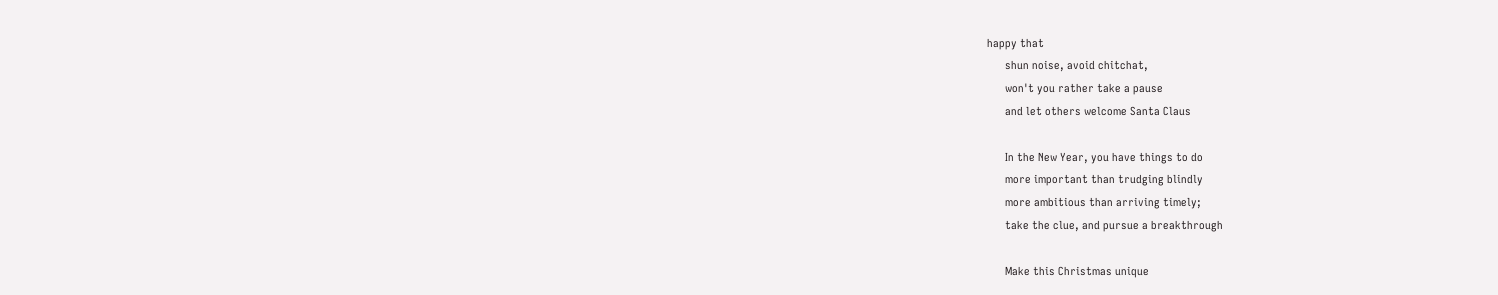happy that
      shun noise, avoid chitchat,
      won't you rather take a pause
      and let others welcome Santa Claus

      In the New Year, you have things to do
      more important than trudging blindly
      more ambitious than arriving timely;
      take the clue, and pursue a breakthrough

      Make this Christmas unique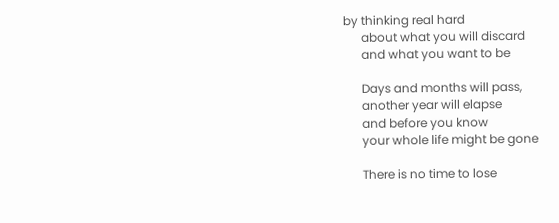by thinking real hard
      about what you will discard
      and what you want to be

      Days and months will pass,
      another year will elapse
      and before you know
      your whole life might be gone

      There is no time to lose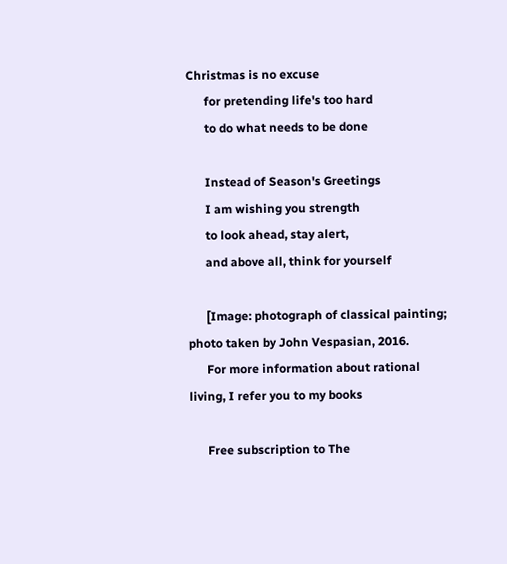Christmas is no excuse
      for pretending life's too hard
      to do what needs to be done

      Instead of Season's Greetings
      I am wishing you strength
      to look ahead, stay alert,
      and above all, think for yourself

      [Image: photograph of classical painting; photo taken by John Vespasian, 2016.
      For more information about rational living, I refer you to my books

      Free subscription to The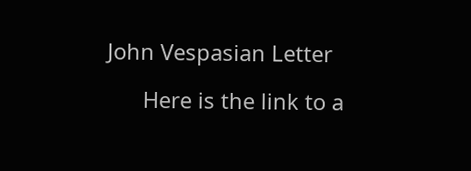John Vespasian Letter

      Here is the link to a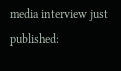media interview just published: